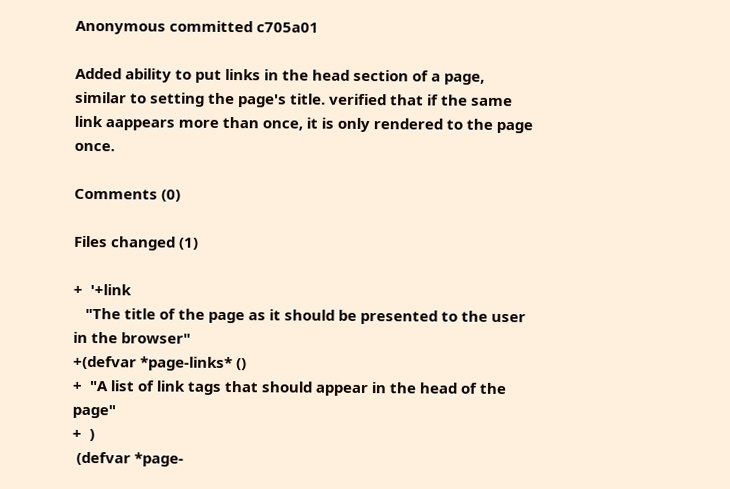Anonymous committed c705a01

Added ability to put links in the head section of a page, similar to setting the page's title. verified that if the same link aappears more than once, it is only rendered to the page once.

Comments (0)

Files changed (1)

+  '+link
   "The title of the page as it should be presented to the user in the browser"
+(defvar *page-links* ()
+  "A list of link tags that should appear in the head of the page"
+  )
 (defvar *page-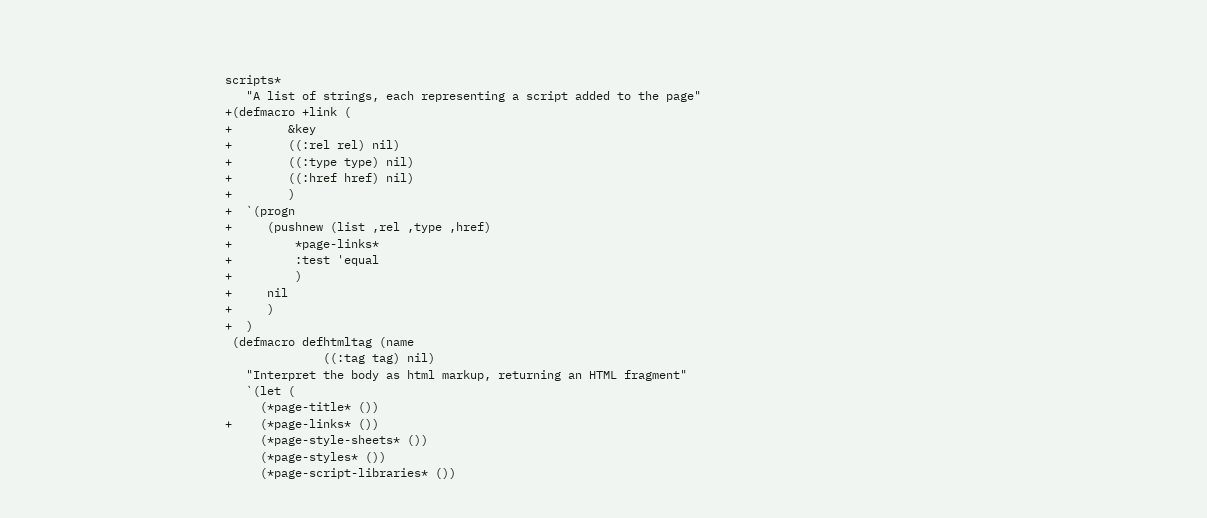scripts*
   "A list of strings, each representing a script added to the page"
+(defmacro +link (
+        &key
+        ((:rel rel) nil)
+        ((:type type) nil)
+        ((:href href) nil)
+        )
+  `(progn
+     (pushnew (list ,rel ,type ,href)
+         *page-links*
+         :test 'equal
+         )
+     nil
+     )
+  )
 (defmacro defhtmltag (name
              ((:tag tag) nil)
   "Interpret the body as html markup, returning an HTML fragment"
   `(let (
     (*page-title* ())
+    (*page-links* ())
     (*page-style-sheets* ())
     (*page-styles* ())
     (*page-script-libraries* ())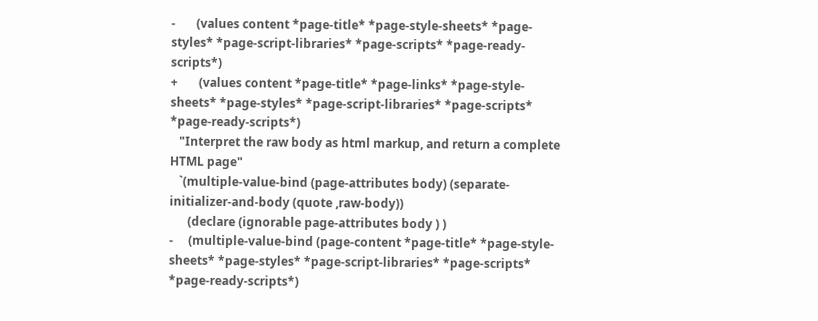-       (values content *page-title* *page-style-sheets* *page-styles* *page-script-libraries* *page-scripts* *page-ready-scripts*)
+       (values content *page-title* *page-links* *page-style-sheets* *page-styles* *page-script-libraries* *page-scripts* *page-ready-scripts*)
   "Interpret the raw body as html markup, and return a complete HTML page"
   `(multiple-value-bind (page-attributes body) (separate-initializer-and-body (quote ,raw-body))
      (declare (ignorable page-attributes body ) )
-     (multiple-value-bind (page-content *page-title* *page-style-sheets* *page-styles* *page-script-libraries* *page-scripts* *page-ready-scripts*)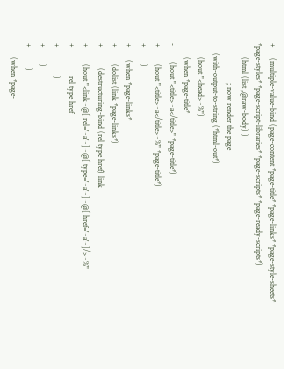+     (multiple-value-bind (page-content *page-title* *page-links* *page-style-sheets* *page-styles* *page-script-libraries* *page-scripts* *page-ready-scripts*)
       (html (list ,@raw-body) )
                    ; now render the page
     (with-output-to-string (*html-out*)
       (hout "<head>~%")
       (when *page-title*
-        (hout "<title>~a</title>" *page-title*)
+        (hout "<title>~a</title>~%" *page-title*)
+        )
+      (when *page-links*
+        (dolist (link *page-links*)
+          (destructuring-bind (rel type href) link
+        (hout "<link~@[ rel='~a'~]~@[ type='~a'~]~@[ href='~a'~]/>~%"
+              rel type href
+              )
+        )
+          )
       (when *page-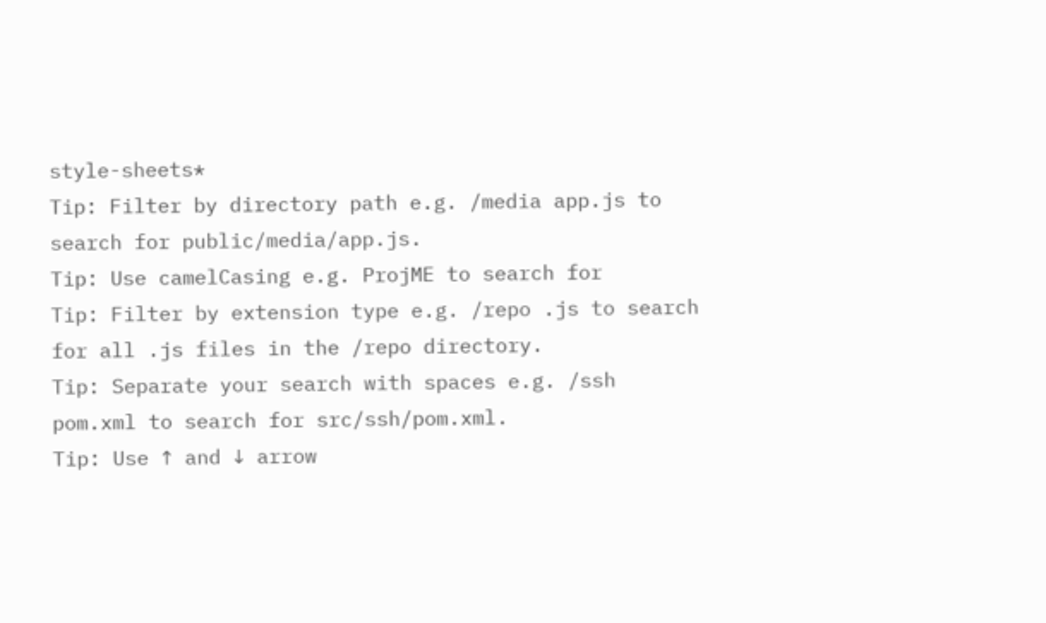style-sheets*
Tip: Filter by directory path e.g. /media app.js to search for public/media/app.js.
Tip: Use camelCasing e.g. ProjME to search for
Tip: Filter by extension type e.g. /repo .js to search for all .js files in the /repo directory.
Tip: Separate your search with spaces e.g. /ssh pom.xml to search for src/ssh/pom.xml.
Tip: Use ↑ and ↓ arrow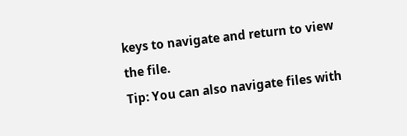keys to navigate and return to view the file.
Tip: You can also navigate files with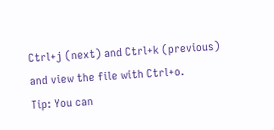Ctrl+j (next) and Ctrl+k (previous) and view the file with Ctrl+o.
Tip: You can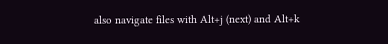also navigate files with Alt+j (next) and Alt+k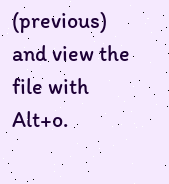(previous) and view the file with Alt+o.